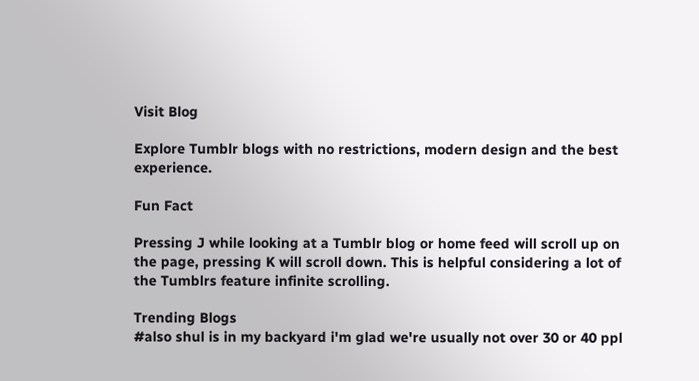Visit Blog

Explore Tumblr blogs with no restrictions, modern design and the best experience.

Fun Fact

Pressing J while looking at a Tumblr blog or home feed will scroll up on the page, pressing K will scroll down. This is helpful considering a lot of the Tumblrs feature infinite scrolling.

Trending Blogs
#also shul is in my backyard i'm glad we're usually not over 30 or 40 ppl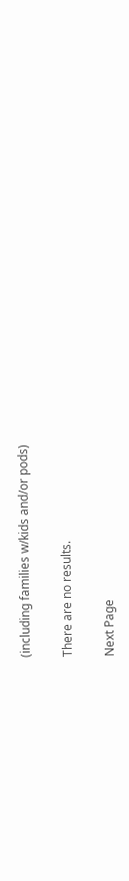(including families w/kids and/or pods)

There are no results.

Next Page